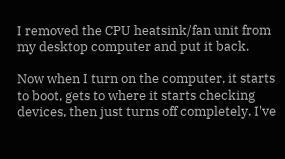I removed the CPU heatsink/fan unit from my desktop computer and put it back.

Now when I turn on the computer, it starts to boot, gets to where it starts checking devices, then just turns off completely. I've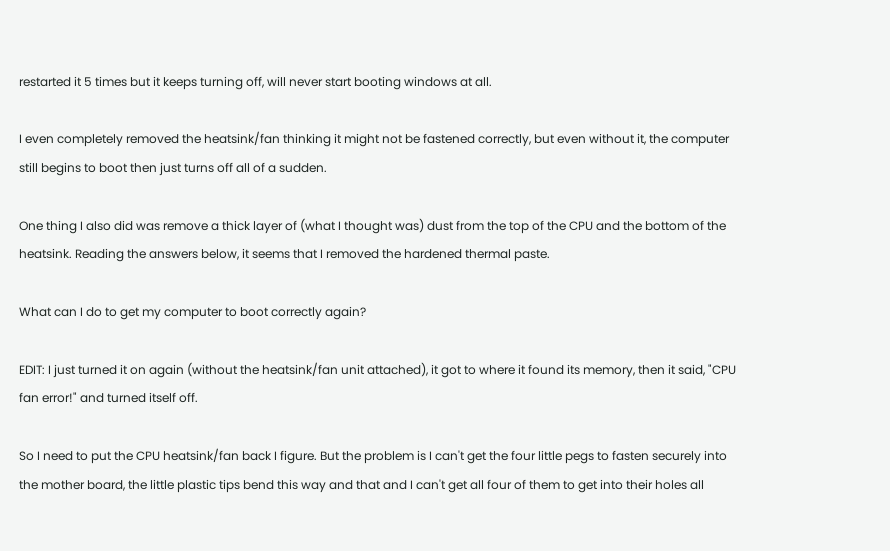restarted it 5 times but it keeps turning off, will never start booting windows at all.

I even completely removed the heatsink/fan thinking it might not be fastened correctly, but even without it, the computer still begins to boot then just turns off all of a sudden.

One thing I also did was remove a thick layer of (what I thought was) dust from the top of the CPU and the bottom of the heatsink. Reading the answers below, it seems that I removed the hardened thermal paste.

What can I do to get my computer to boot correctly again?

EDIT: I just turned it on again (without the heatsink/fan unit attached), it got to where it found its memory, then it said, "CPU fan error!" and turned itself off.

So I need to put the CPU heatsink/fan back I figure. But the problem is I can't get the four little pegs to fasten securely into the mother board, the little plastic tips bend this way and that and I can't get all four of them to get into their holes all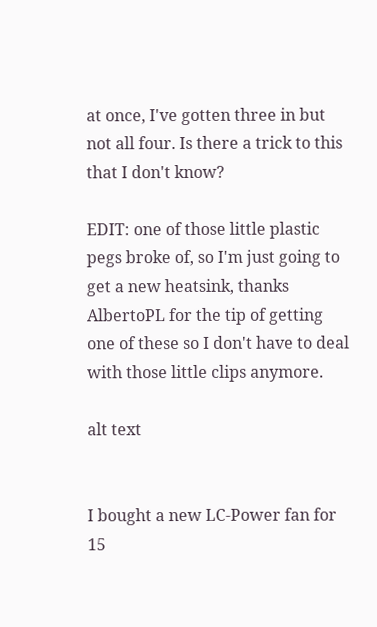at once, I've gotten three in but not all four. Is there a trick to this that I don't know?

EDIT: one of those little plastic pegs broke of, so I'm just going to get a new heatsink, thanks AlbertoPL for the tip of getting one of these so I don't have to deal with those little clips anymore.

alt text


I bought a new LC-Power fan for 15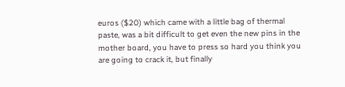euros ($20) which came with a little bag of thermal paste, was a bit difficult to get even the new pins in the mother board, you have to press so hard you think you are going to crack it, but finally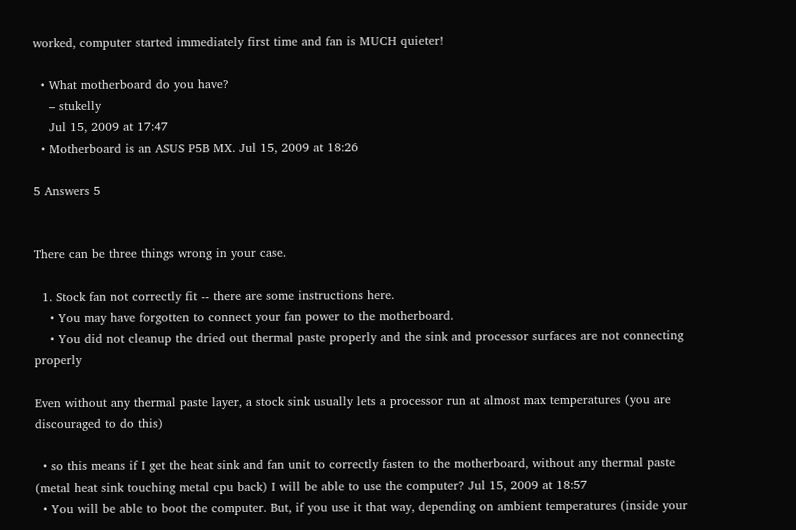worked, computer started immediately first time and fan is MUCH quieter!

  • What motherboard do you have?
    – stukelly
    Jul 15, 2009 at 17:47
  • Motherboard is an ASUS P5B MX. Jul 15, 2009 at 18:26

5 Answers 5


There can be three things wrong in your case.

  1. Stock fan not correctly fit -- there are some instructions here.
    • You may have forgotten to connect your fan power to the motherboard.
    • You did not cleanup the dried out thermal paste properly and the sink and processor surfaces are not connecting properly

Even without any thermal paste layer, a stock sink usually lets a processor run at almost max temperatures (you are discouraged to do this)

  • so this means if I get the heat sink and fan unit to correctly fasten to the motherboard, without any thermal paste (metal heat sink touching metal cpu back) I will be able to use the computer? Jul 15, 2009 at 18:57
  • You will be able to boot the computer. But, if you use it that way, depending on ambient temperatures (inside your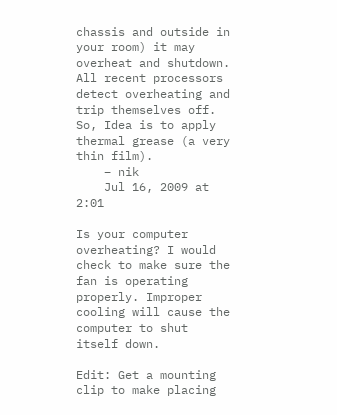chassis and outside in your room) it may overheat and shutdown. All recent processors detect overheating and trip themselves off. So, Idea is to apply thermal grease (a very thin film).
    – nik
    Jul 16, 2009 at 2:01

Is your computer overheating? I would check to make sure the fan is operating properly. Improper cooling will cause the computer to shut itself down.

Edit: Get a mounting clip to make placing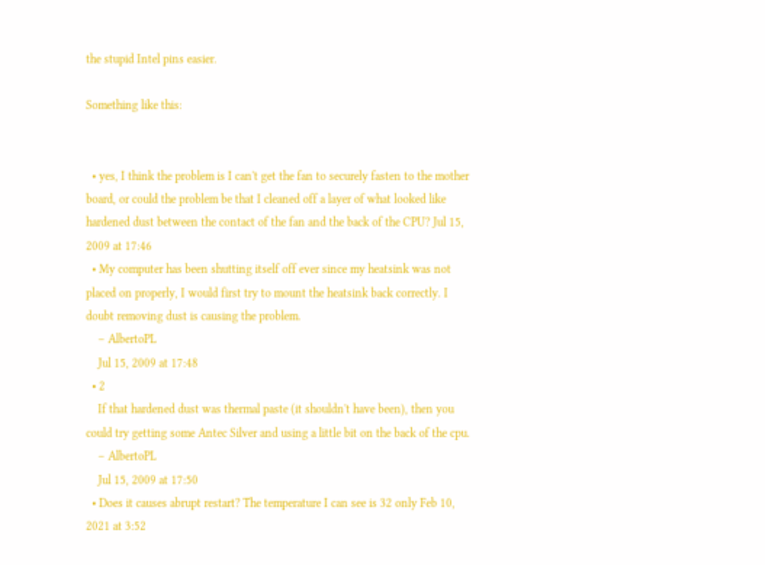the stupid Intel pins easier.

Something like this:


  • yes, I think the problem is I can't get the fan to securely fasten to the mother board, or could the problem be that I cleaned off a layer of what looked like hardened dust between the contact of the fan and the back of the CPU? Jul 15, 2009 at 17:46
  • My computer has been shutting itself off ever since my heatsink was not placed on properly, I would first try to mount the heatsink back correctly. I doubt removing dust is causing the problem.
    – AlbertoPL
    Jul 15, 2009 at 17:48
  • 2
    If that hardened dust was thermal paste (it shouldn't have been), then you could try getting some Antec Silver and using a little bit on the back of the cpu.
    – AlbertoPL
    Jul 15, 2009 at 17:50
  • Does it causes abrupt restart? The temperature I can see is 32 only Feb 10, 2021 at 3:52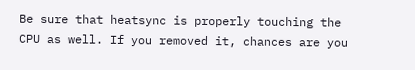Be sure that heatsync is properly touching the CPU as well. If you removed it, chances are you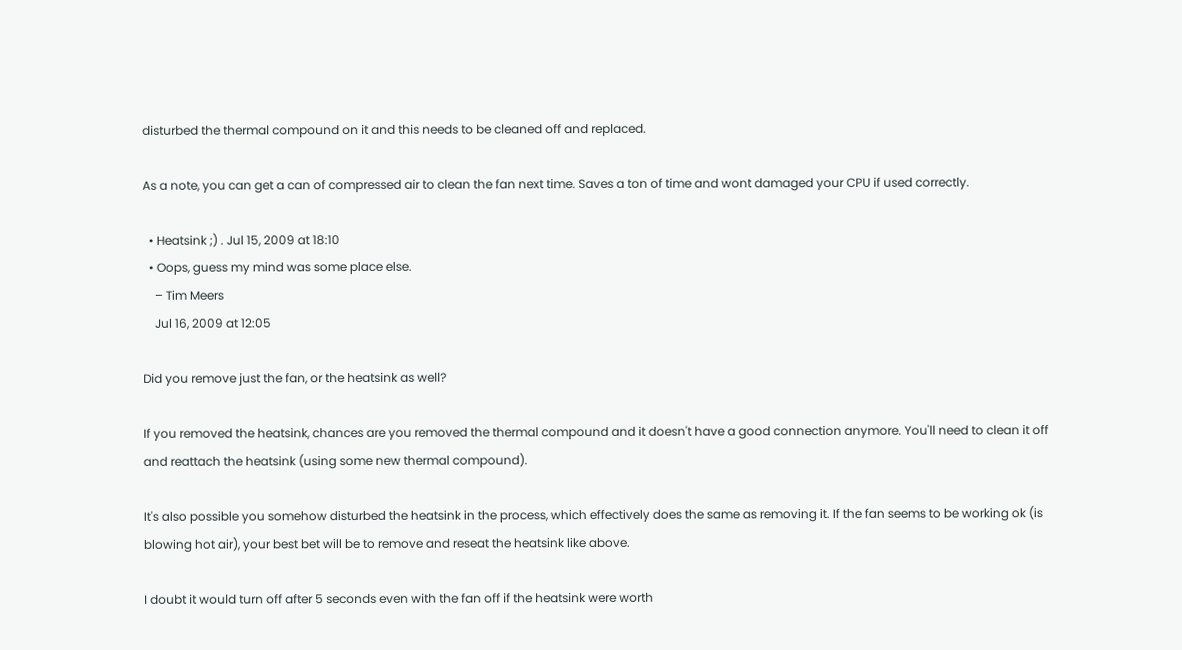disturbed the thermal compound on it and this needs to be cleaned off and replaced.

As a note, you can get a can of compressed air to clean the fan next time. Saves a ton of time and wont damaged your CPU if used correctly.

  • Heatsink ;) . Jul 15, 2009 at 18:10
  • Oops, guess my mind was some place else.
    – Tim Meers
    Jul 16, 2009 at 12:05

Did you remove just the fan, or the heatsink as well?

If you removed the heatsink, chances are you removed the thermal compound and it doesn't have a good connection anymore. You'll need to clean it off and reattach the heatsink (using some new thermal compound).

It's also possible you somehow disturbed the heatsink in the process, which effectively does the same as removing it. If the fan seems to be working ok (is blowing hot air), your best bet will be to remove and reseat the heatsink like above.

I doubt it would turn off after 5 seconds even with the fan off if the heatsink were worth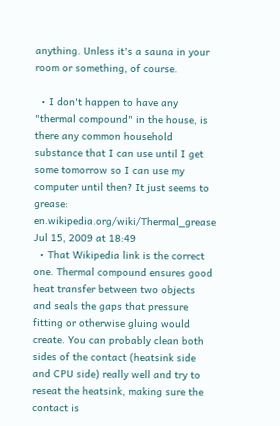anything. Unless it's a sauna in your room or something, of course.

  • I don't happen to have any "thermal compound" in the house, is there any common household substance that I can use until I get some tomorrow so I can use my computer until then? It just seems to grease: en.wikipedia.org/wiki/Thermal_grease Jul 15, 2009 at 18:49
  • That Wikipedia link is the correct one. Thermal compound ensures good heat transfer between two objects and seals the gaps that pressure fitting or otherwise gluing would create. You can probably clean both sides of the contact (heatsink side and CPU side) really well and try to reseat the heatsink, making sure the contact is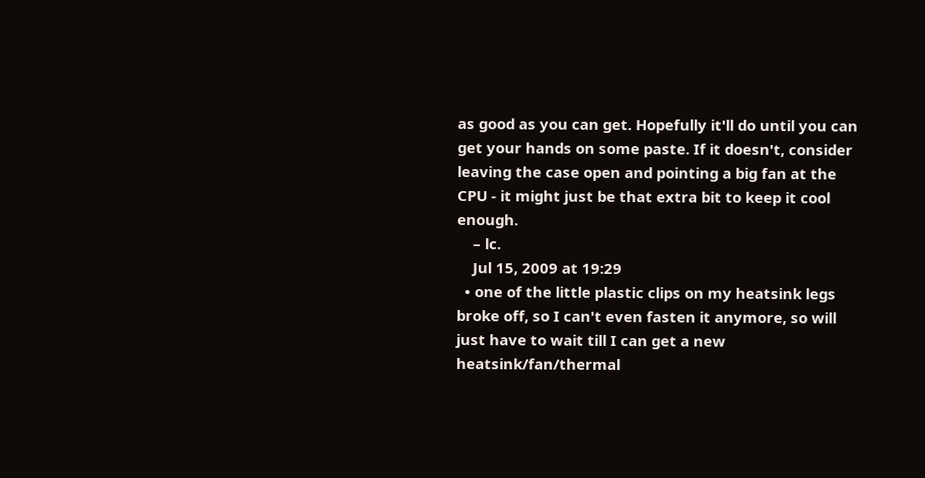as good as you can get. Hopefully it'll do until you can get your hands on some paste. If it doesn't, consider leaving the case open and pointing a big fan at the CPU - it might just be that extra bit to keep it cool enough.
    – lc.
    Jul 15, 2009 at 19:29
  • one of the little plastic clips on my heatsink legs broke off, so I can't even fasten it anymore, so will just have to wait till I can get a new heatsink/fan/thermal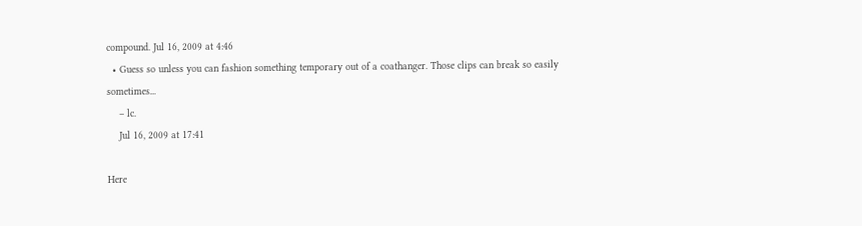compound. Jul 16, 2009 at 4:46
  • Guess so unless you can fashion something temporary out of a coathanger. Those clips can break so easily sometimes...
    – lc.
    Jul 16, 2009 at 17:41

Here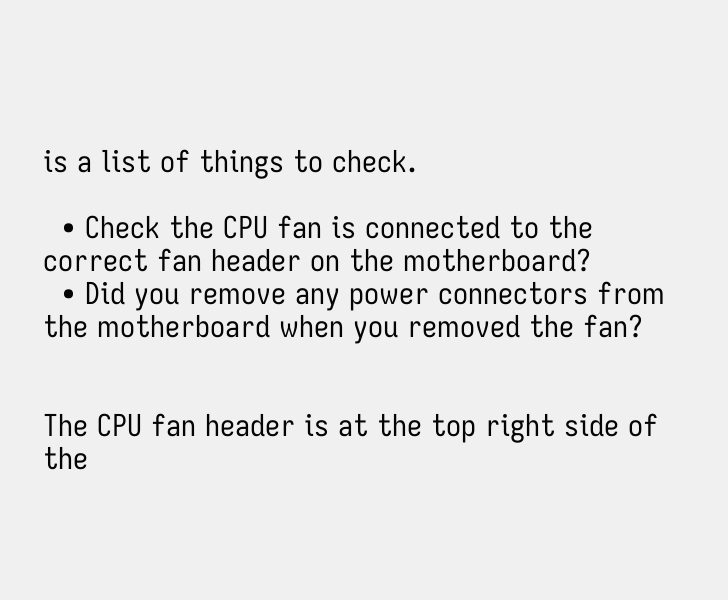is a list of things to check.

  • Check the CPU fan is connected to the correct fan header on the motherboard?
  • Did you remove any power connectors from the motherboard when you removed the fan?


The CPU fan header is at the top right side of the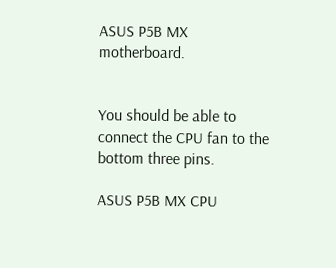ASUS P5B MX motherboard.


You should be able to connect the CPU fan to the bottom three pins.

ASUS P5B MX CPU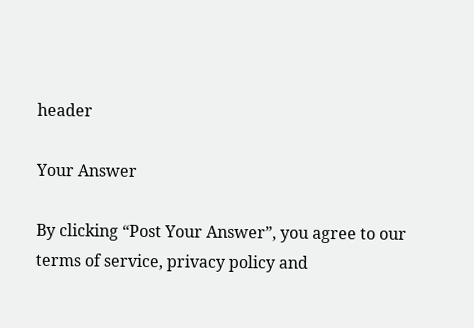header

Your Answer

By clicking “Post Your Answer”, you agree to our terms of service, privacy policy and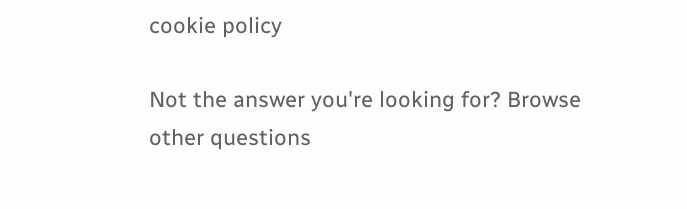cookie policy

Not the answer you're looking for? Browse other questions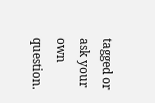tagged or ask your own question.